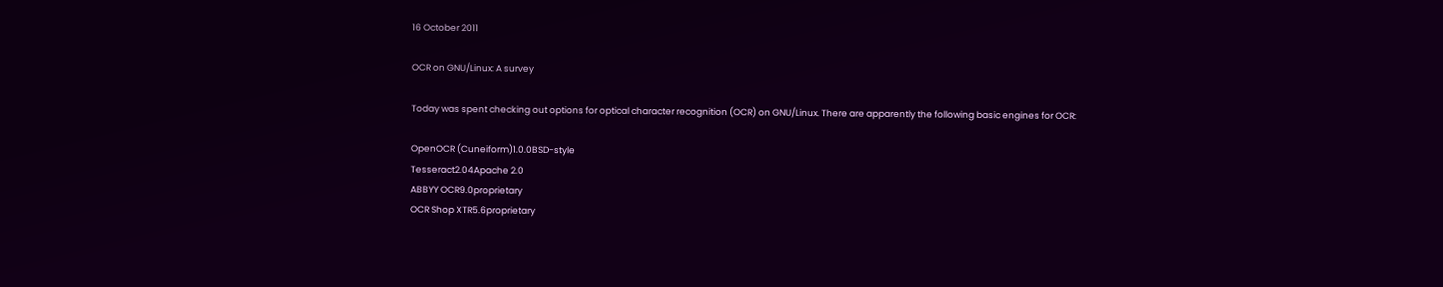16 October 2011

OCR on GNU/Linux: A survey

Today was spent checking out options for optical character recognition (OCR) on GNU/Linux. There are apparently the following basic engines for OCR:

OpenOCR (Cuneiform)1.0.0BSD-style
Tesseract2.04Apache 2.0
ABBYY OCR9.0proprietary
OCR Shop XTR5.6proprietary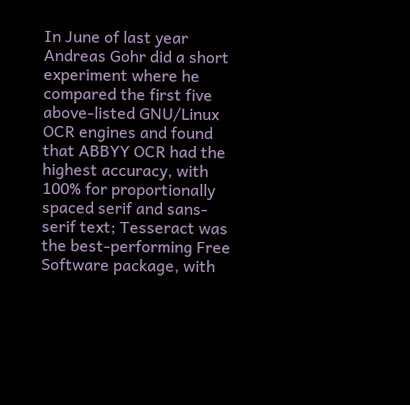In June of last year Andreas Gohr did a short experiment where he compared the first five above-listed GNU/Linux OCR engines and found that ABBYY OCR had the highest accuracy, with 100% for proportionally spaced serif and sans-serif text; Tesseract was the best-performing Free Software package, with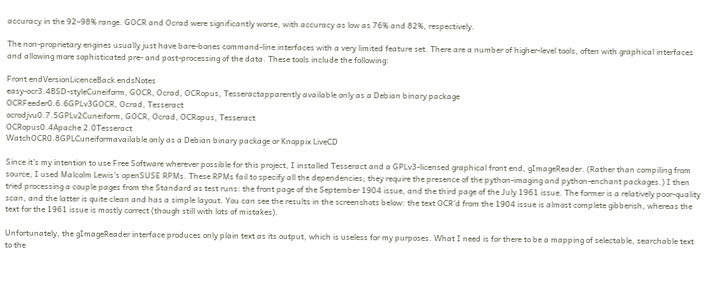accuracy in the 92–98% range. GOCR and Ocrad were significantly worse, with accuracy as low as 76% and 82%, respectively.

The non-proprietary engines usually just have bare-bones command-line interfaces with a very limited feature set. There are a number of higher-level tools, often with graphical interfaces and allowing more sophisticated pre- and post-processing of the data. These tools include the following:

Front endVersionLicenceBack endsNotes
easy-ocr3.4BSD-styleCuneiform, GOCR, Ocrad, OCRopus, Tesseractapparently available only as a Debian binary package
OCRFeeder0.6.6GPLv3GOCR, Ocrad, Tesseract
ocrodjvu0.7.5GPLv2Cuneiform, GOCR, Ocrad, OCRopus, Tesseract
OCRopus0.4Apache 2.0Tesseract
WatchOCR0.8GPLCuneiformavailable only as a Debian binary package or Knoppix LiveCD

Since it's my intention to use Free Software wherever possible for this project, I installed Tesseract and a GPLv3-licensed graphical front end, gImageReader. (Rather than compiling from source, I used Malcolm Lewis's openSUSE RPMs. These RPMs fail to specify all the dependencies; they require the presence of the python-imaging and python-enchant packages.) I then tried processing a couple pages from the Standard as test runs: the front page of the September 1904 issue, and the third page of the July 1961 issue. The former is a relatively poor-quality scan, and the latter is quite clean and has a simple layout. You can see the results in the screenshots below: the text OCR'd from the 1904 issue is almost complete gibberish, whereas the text for the 1961 issue is mostly correct (though still with lots of mistakes).

Unfortunately, the gImageReader interface produces only plain text as its output, which is useless for my purposes. What I need is for there to be a mapping of selectable, searchable text to the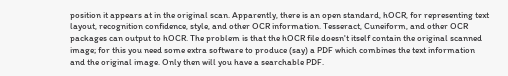position it appears at in the original scan. Apparently, there is an open standard, hOCR, for representing text layout, recognition confidence, style, and other OCR information. Tesseract, Cuneiform, and other OCR packages can output to hOCR. The problem is that the hOCR file doesn't itself contain the original scanned image; for this you need some extra software to produce (say) a PDF which combines the text information and the original image. Only then will you have a searchable PDF.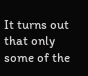It turns out that only some of the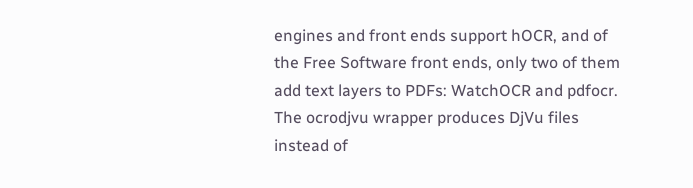engines and front ends support hOCR, and of the Free Software front ends, only two of them add text layers to PDFs: WatchOCR and pdfocr. The ocrodjvu wrapper produces DjVu files instead of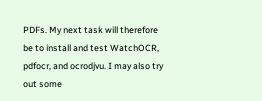PDFs. My next task will therefore be to install and test WatchOCR, pdfocr, and ocrodjvu. I may also try out some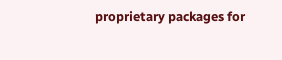proprietary packages for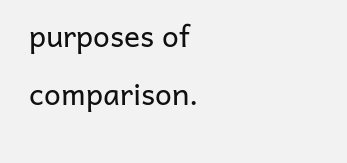purposes of comparison.